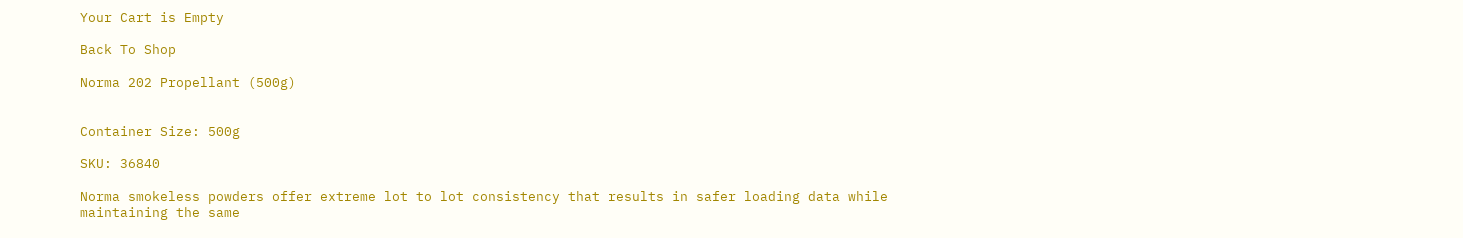Your Cart is Empty

Back To Shop

Norma 202 Propellant (500g)


Container Size: 500g

SKU: 36840

Norma smokeless powders offer extreme lot to lot consistency that results in safer loading data while maintaining the same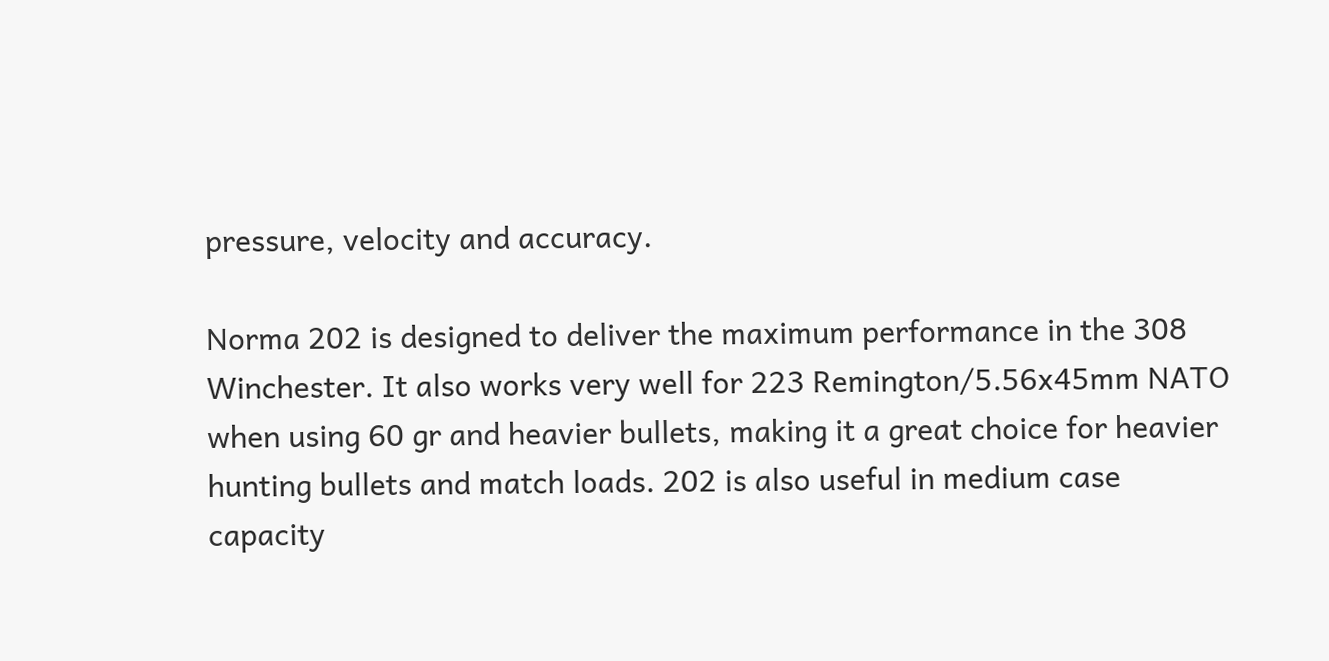pressure, velocity and accuracy.

Norma 202 is designed to deliver the maximum performance in the 308 Winchester. It also works very well for 223 Remington/5.56x45mm NATO when using 60 gr and heavier bullets, making it a great choice for heavier hunting bullets and match loads. 202 is also useful in medium case capacity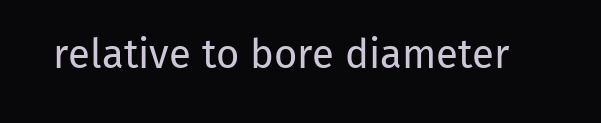relative to bore diameter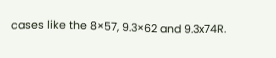cases like the 8×57, 9.3×62 and 9.3x74R.